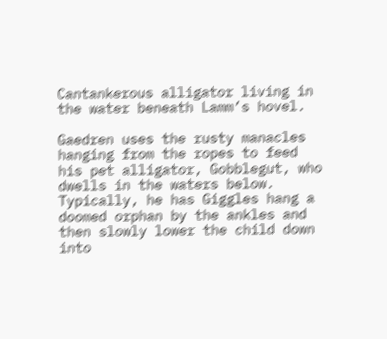Cantankerous alligator living in the water beneath Lamm’s hovel.

Gaedren uses the rusty manacles hanging from the ropes to feed his pet alligator, Gobblegut, who dwells in the waters below. Typically, he has Giggles hang a doomed orphan by the ankles and then slowly lower the child down into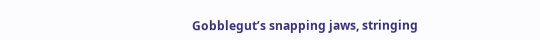Gobblegut’s snapping jaws, stringing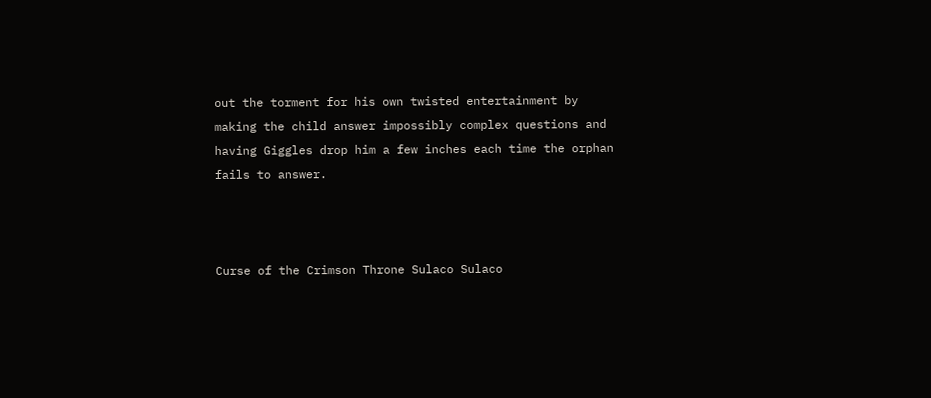out the torment for his own twisted entertainment by making the child answer impossibly complex questions and having Giggles drop him a few inches each time the orphan fails to answer.



Curse of the Crimson Throne Sulaco Sulaco